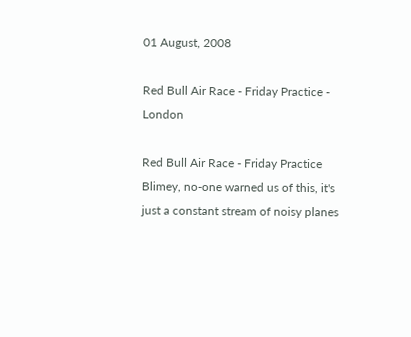01 August, 2008

Red Bull Air Race - Friday Practice - London

Red Bull Air Race - Friday Practice
Blimey, no-one warned us of this, it's just a constant stream of noisy planes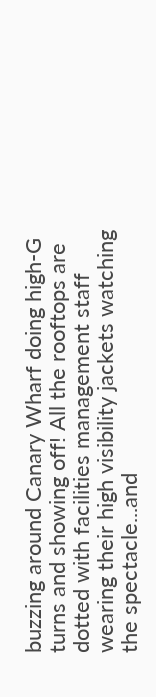buzzing around Canary Wharf doing high-G turns and showing off! All the rooftops are dotted with facilities management staff wearing their high visibility jackets watching the spectacle...and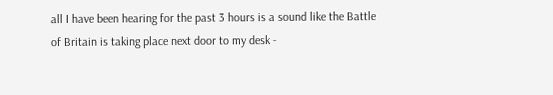all I have been hearing for the past 3 hours is a sound like the Battle of Britain is taking place next door to my desk -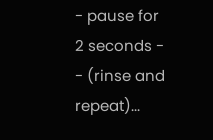- pause for 2 seconds -
- (rinse and repeat)...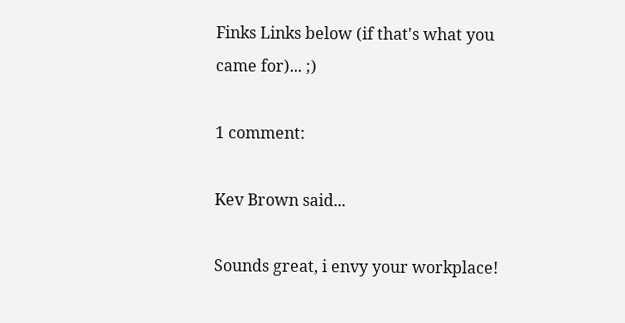Finks Links below (if that's what you came for)... ;)

1 comment:

Kev Brown said...

Sounds great, i envy your workplace!